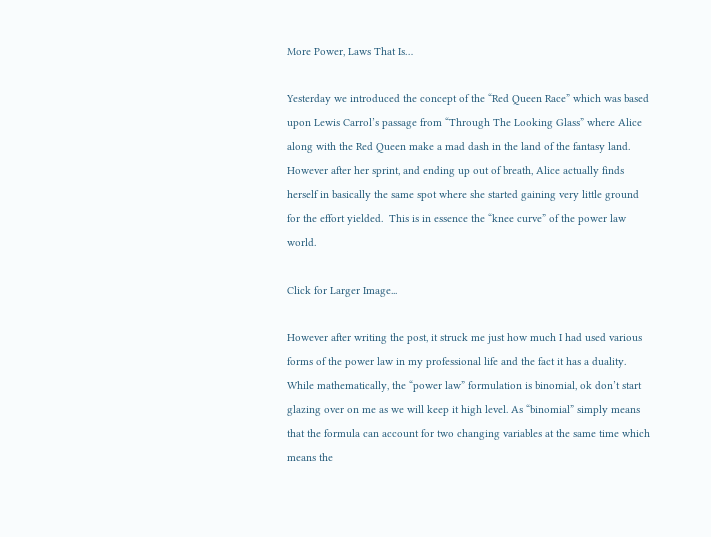More Power, Laws That Is…

Yesterday we introduced the concept of the “Red Queen Race” which was based upon Lewis Carrol’s passage from “Through The Looking Glass” where Alice along with the Red Queen make a mad dash in the land of the fantasy land. However after her sprint, and ending up out of breath, Alice actually finds herself in basically the same spot where she started gaining very little ground for the effort yielded.  This is in essence the “knee curve” of the power law world.

Click for Larger Image...

However after writing the post, it struck me just how much I had used various forms of the power law in my professional life and the fact it has a duality.  While mathematically, the “power law” formulation is binomial, ok don’t start glazing over on me as we will keep it high level. As “binomial” simply means that the formula can account for two changing variables at the same time which means the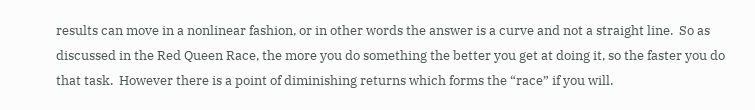results can move in a nonlinear fashion, or in other words the answer is a curve and not a straight line.  So as discussed in the Red Queen Race, the more you do something the better you get at doing it, so the faster you do that task.  However there is a point of diminishing returns which forms the “race” if you will.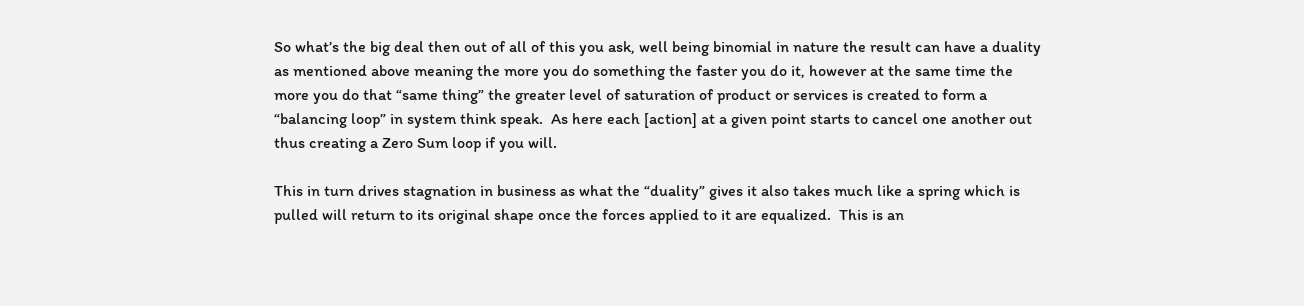So what’s the big deal then out of all of this you ask, well being binomial in nature the result can have a duality as mentioned above meaning the more you do something the faster you do it, however at the same time the more you do that “same thing” the greater level of saturation of product or services is created to form a “balancing loop” in system think speak.  As here each [action] at a given point starts to cancel one another out thus creating a Zero Sum loop if you will.

This in turn drives stagnation in business as what the “duality” gives it also takes much like a spring which is pulled will return to its original shape once the forces applied to it are equalized.  This is an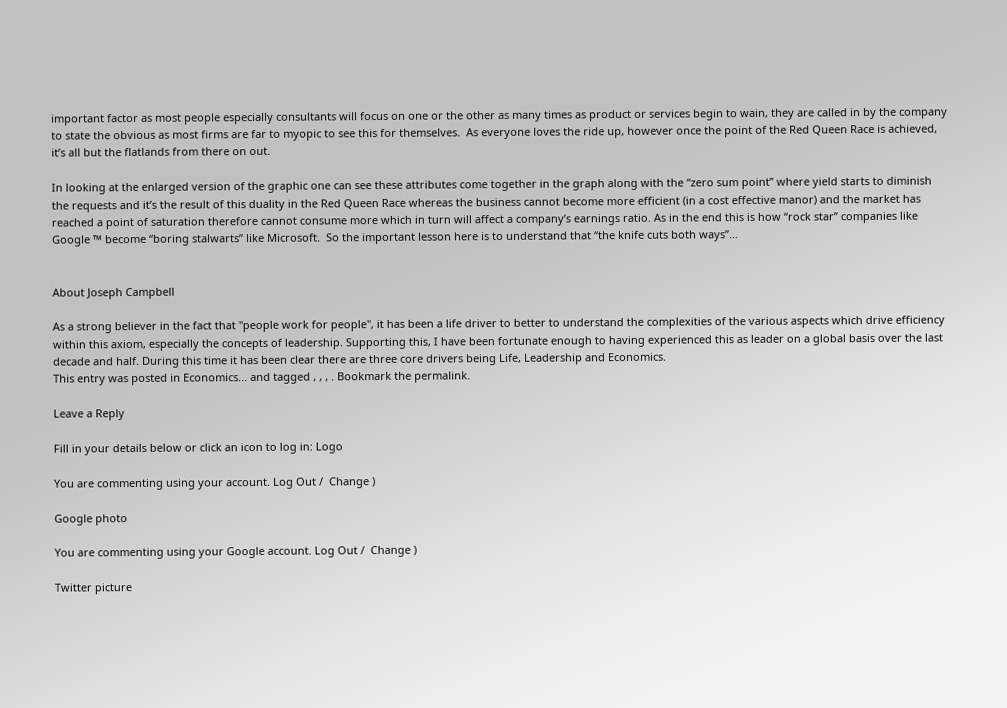important factor as most people especially consultants will focus on one or the other as many times as product or services begin to wain, they are called in by the company to state the obvious as most firms are far to myopic to see this for themselves.  As everyone loves the ride up, however once the point of the Red Queen Race is achieved, it’s all but the flatlands from there on out.

In looking at the enlarged version of the graphic one can see these attributes come together in the graph along with the “zero sum point” where yield starts to diminish the requests and it’s the result of this duality in the Red Queen Race whereas the business cannot become more efficient (in a cost effective manor) and the market has reached a point of saturation therefore cannot consume more which in turn will affect a company’s earnings ratio. As in the end this is how “rock star” companies like Google ™ become “boring stalwarts” like Microsoft.  So the important lesson here is to understand that “the knife cuts both ways”…


About Joseph Campbell

As a strong believer in the fact that "people work for people", it has been a life driver to better to understand the complexities of the various aspects which drive efficiency within this axiom, especially the concepts of leadership. Supporting this, I have been fortunate enough to having experienced this as leader on a global basis over the last decade and half. During this time it has been clear there are three core drivers being Life, Leadership and Economics.
This entry was posted in Economics... and tagged , , , . Bookmark the permalink.

Leave a Reply

Fill in your details below or click an icon to log in: Logo

You are commenting using your account. Log Out /  Change )

Google photo

You are commenting using your Google account. Log Out /  Change )

Twitter picture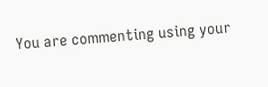You are commenting using your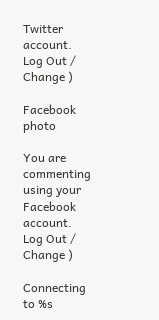Twitter account. Log Out /  Change )

Facebook photo

You are commenting using your Facebook account. Log Out /  Change )

Connecting to %s